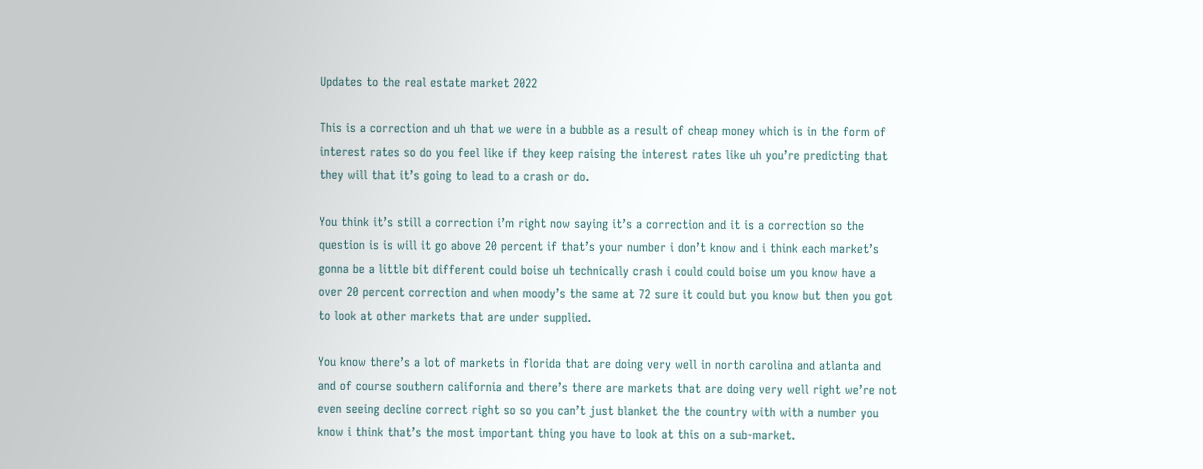Updates to the real estate market 2022

This is a correction and uh that we were in a bubble as a result of cheap money which is in the form of interest rates so do you feel like if they keep raising the interest rates like uh you’re predicting that they will that it’s going to lead to a crash or do.

You think it’s still a correction i’m right now saying it’s a correction and it is a correction so the question is is will it go above 20 percent if that’s your number i don’t know and i think each market’s gonna be a little bit different could boise uh technically crash i could could boise um you know have a over 20 percent correction and when moody’s the same at 72 sure it could but you know but then you got to look at other markets that are under supplied.

You know there’s a lot of markets in florida that are doing very well in north carolina and atlanta and and of course southern california and there’s there are markets that are doing very well right we’re not even seeing decline correct right so so you can’t just blanket the the country with with a number you know i think that’s the most important thing you have to look at this on a sub-market.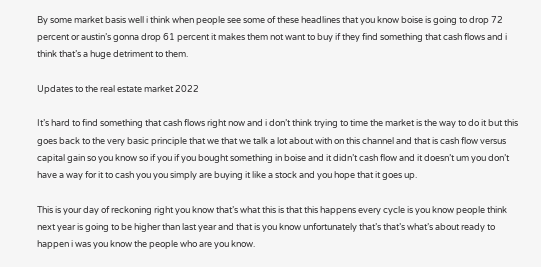By some market basis well i think when people see some of these headlines that you know boise is going to drop 72 percent or austin’s gonna drop 61 percent it makes them not want to buy if they find something that cash flows and i think that’s a huge detriment to them.

Updates to the real estate market 2022

It’s hard to find something that cash flows right now and i don’t think trying to time the market is the way to do it but this goes back to the very basic principle that we that we talk a lot about with on this channel and that is cash flow versus capital gain so you know so if you if you bought something in boise and it didn’t cash flow and it doesn’t um you don’t have a way for it to cash you you simply are buying it like a stock and you hope that it goes up.

This is your day of reckoning right you know that’s what this is that this happens every cycle is you know people think next year is going to be higher than last year and that is you know unfortunately that’s that’s what’s about ready to happen i was you know the people who are you know.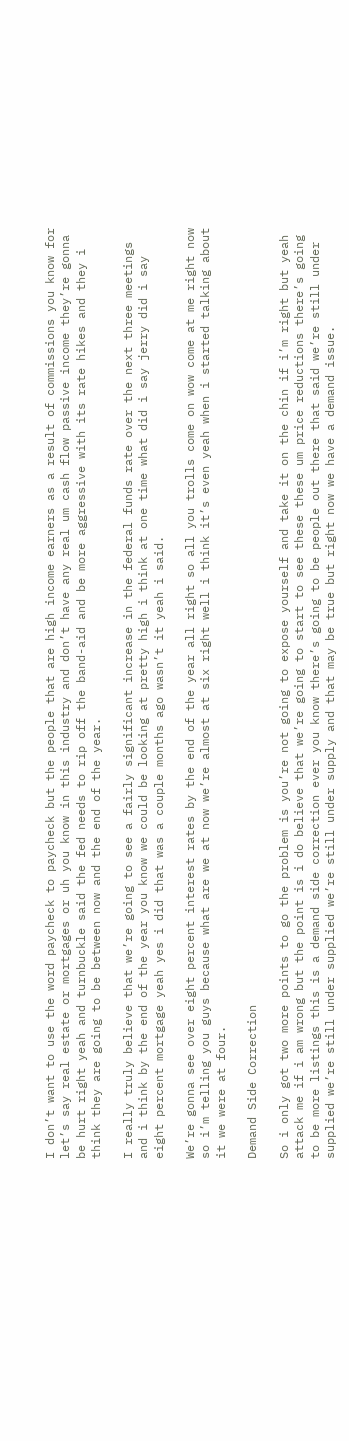I don’t want to use the word paycheck to paycheck but the people that are high income earners as a result of commissions you know for let’s say real estate or mortgages or uh you know in this industry and don’t have any real um cash flow passive income they’re gonna be hurt right yeah and turnbuckle said the fed needs to rip off the band-aid and be more aggressive with its rate hikes and they i think they are going to be between now and the end of the year.

I really truly believe that we’re going to see a fairly significant increase in the federal funds rate over the next three meetings and i think by the end of the year you know we could be looking at pretty high i think at one time what did i say jerry did i say eight percent mortgage yeah yes i did that was a couple months ago wasn’t it yeah i said.

We’re gonna see over eight percent interest rates by the end of the year all right so all you trolls come on wow come at me right now so i’m telling you guys because what are we at now we’re almost at six right well i think it’s even yeah when i started talking about it we were at four.

Demand Side Correction

So i only got two more points to go the problem is you’re not going to expose yourself and take it on the chin if i’m right but yeah attack me if i am wrong but the point is i do believe that we’re going to start to see these these um price reductions there’s going to be more listings this is a demand side correction ever you know there’s going to be people out there that said we’re still under supplied we’re still under supplied we’re still under supply and that may be true but right now we have a demand issue.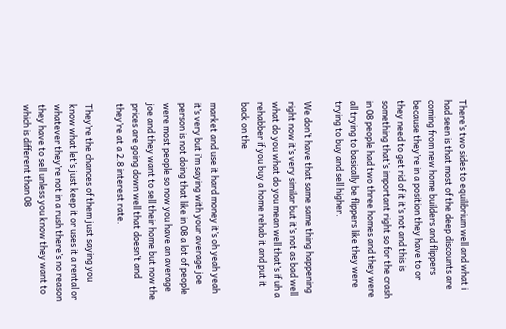There’s two sides to equilibrium well and what i had seen is that most of the deep discounts are coming from new home builders and flippers because they’re in a position they have to or they need to get rid of it it’s not and this is something that’s important right so for the crash in 08 people had two three homes and they were all trying to basically be flippers like they were trying to buy and sell higher.

We don’t have that same same thing happening right now it’s very similar but it’s not as bad well what do you what do you mean well that’s if uh a rehabber if you buy a home rehab it and put it back on the

market and use it hard money it’s oh yeah yeah it’s very but i’m saying with your average joe person is not doing that like in 08 a lot of people were most people so now you have an average joe and they want to sell their home but now the prices are going down well that doesn’t and they’re at a 2.8 interest rate.

They’re the chances of them just saying you know what let’s just keep it or uses it a rental or whatever they’re not in a rush there’s no reason they have to sell unless you know they want to which is different than 08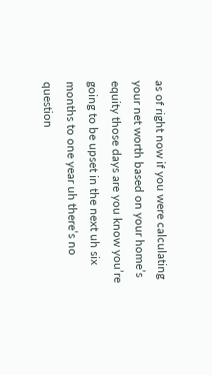as of right now if you were calculating your net worth based on your home’s equity those days are you know you’re going to be upset in the next uh six months to one year uh there’s no question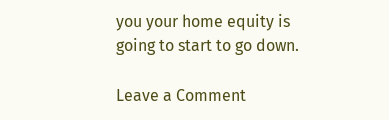you your home equity is going to start to go down.

Leave a Comment